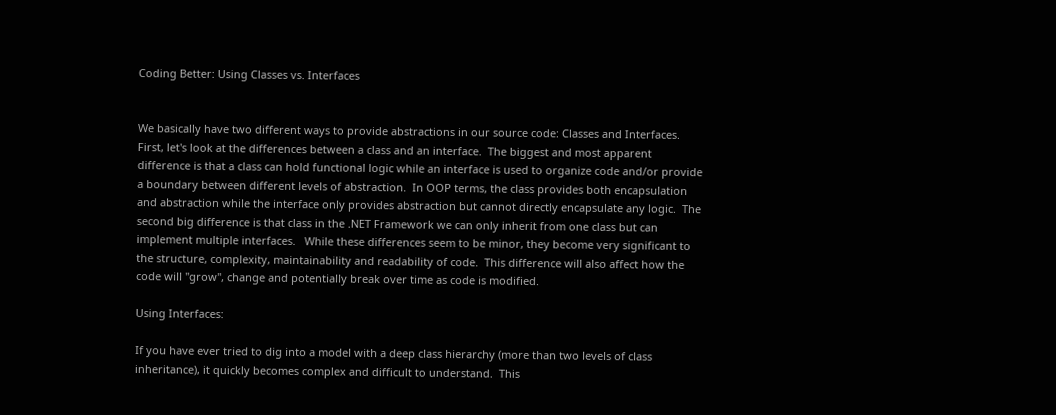Coding Better: Using Classes vs. Interfaces


We basically have two different ways to provide abstractions in our source code: Classes and Interfaces.  First, let's look at the differences between a class and an interface.  The biggest and most apparent difference is that a class can hold functional logic while an interface is used to organize code and/or provide a boundary between different levels of abstraction.  In OOP terms, the class provides both encapsulation and abstraction while the interface only provides abstraction but cannot directly encapsulate any logic.  The second big difference is that class in the .NET Framework we can only inherit from one class but can implement multiple interfaces.   While these differences seem to be minor, they become very significant to the structure, complexity, maintainability and readability of code.  This difference will also affect how the code will "grow", change and potentially break over time as code is modified.

Using Interfaces:

If you have ever tried to dig into a model with a deep class hierarchy (more than two levels of class inheritance), it quickly becomes complex and difficult to understand.  This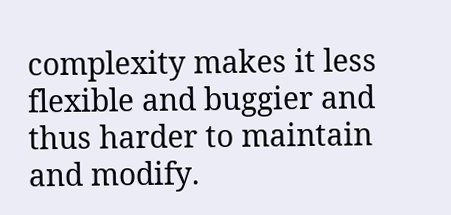complexity makes it less flexible and buggier and thus harder to maintain and modify.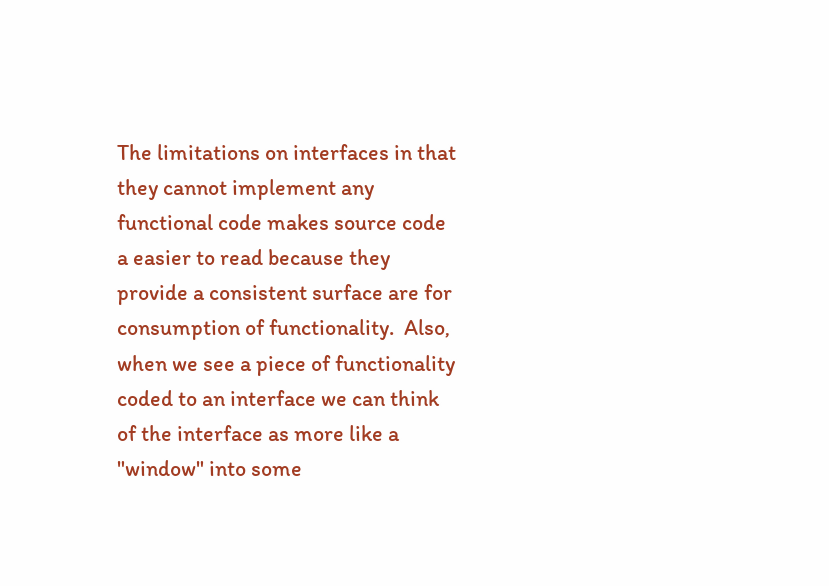The limitations on interfaces in that they cannot implement any functional code makes source code a easier to read because they provide a consistent surface are for consumption of functionality.  Also, when we see a piece of functionality coded to an interface we can think of the interface as more like a "window" into some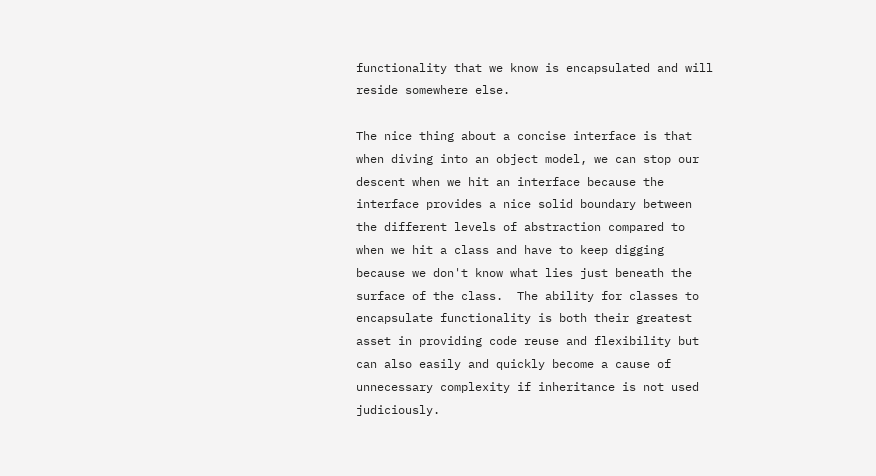functionality that we know is encapsulated and will reside somewhere else.

The nice thing about a concise interface is that when diving into an object model, we can stop our descent when we hit an interface because the interface provides a nice solid boundary between the different levels of abstraction compared to when we hit a class and have to keep digging because we don't know what lies just beneath the surface of the class.  The ability for classes to encapsulate functionality is both their greatest asset in providing code reuse and flexibility but can also easily and quickly become a cause of unnecessary complexity if inheritance is not used judiciously.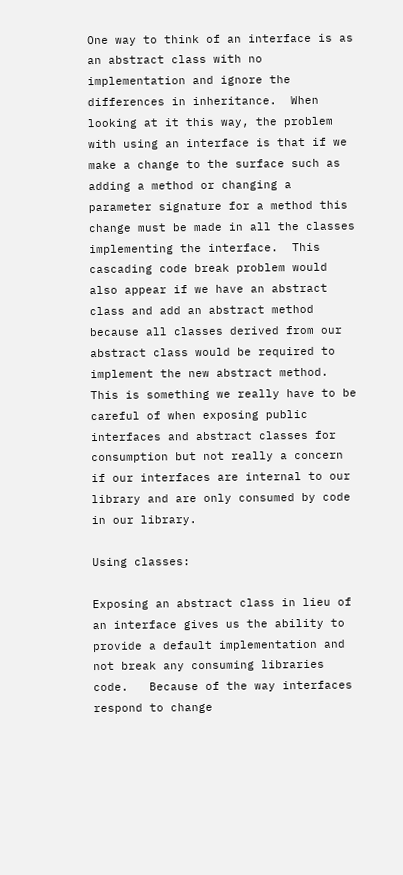One way to think of an interface is as an abstract class with no implementation and ignore the differences in inheritance.  When looking at it this way, the problem with using an interface is that if we make a change to the surface such as adding a method or changing a parameter signature for a method this change must be made in all the classes implementing the interface.  This cascading code break problem would also appear if we have an abstract class and add an abstract method because all classes derived from our abstract class would be required to implement the new abstract method.  This is something we really have to be careful of when exposing public interfaces and abstract classes for consumption but not really a concern if our interfaces are internal to our library and are only consumed by code in our library.

Using classes:

Exposing an abstract class in lieu of an interface gives us the ability to provide a default implementation and not break any consuming libraries code.   Because of the way interfaces respond to change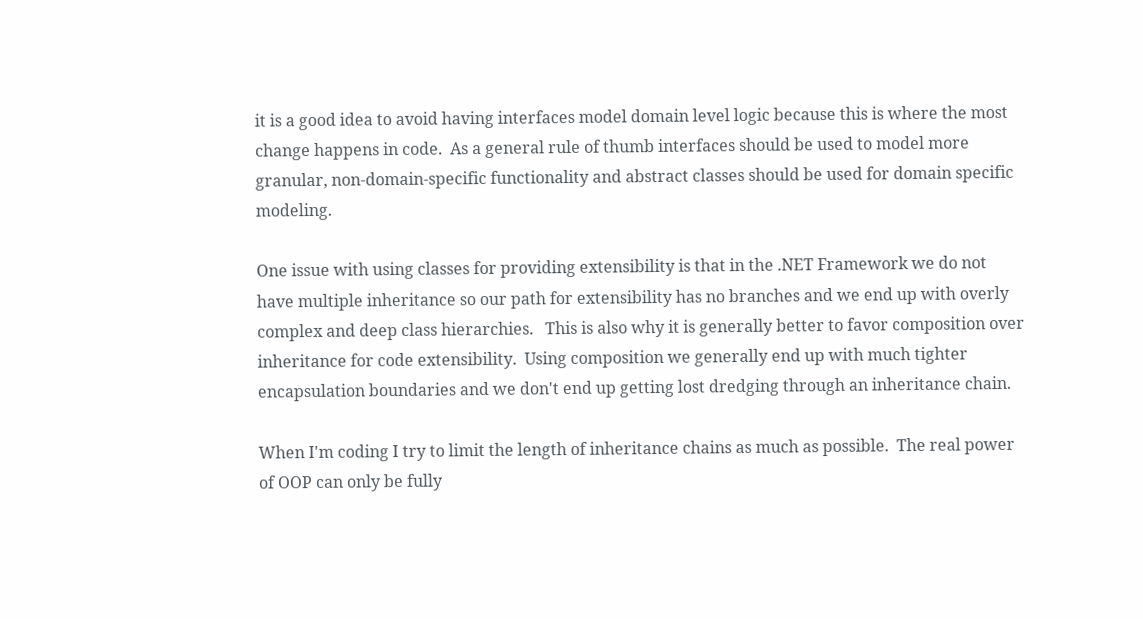it is a good idea to avoid having interfaces model domain level logic because this is where the most change happens in code.  As a general rule of thumb interfaces should be used to model more granular, non-domain-specific functionality and abstract classes should be used for domain specific modeling.

One issue with using classes for providing extensibility is that in the .NET Framework we do not have multiple inheritance so our path for extensibility has no branches and we end up with overly complex and deep class hierarchies.   This is also why it is generally better to favor composition over inheritance for code extensibility.  Using composition we generally end up with much tighter encapsulation boundaries and we don't end up getting lost dredging through an inheritance chain.

When I'm coding I try to limit the length of inheritance chains as much as possible.  The real power of OOP can only be fully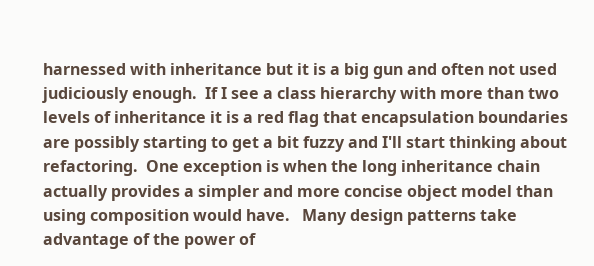harnessed with inheritance but it is a big gun and often not used judiciously enough.  If I see a class hierarchy with more than two levels of inheritance it is a red flag that encapsulation boundaries are possibly starting to get a bit fuzzy and I'll start thinking about refactoring.  One exception is when the long inheritance chain actually provides a simpler and more concise object model than using composition would have.   Many design patterns take advantage of the power of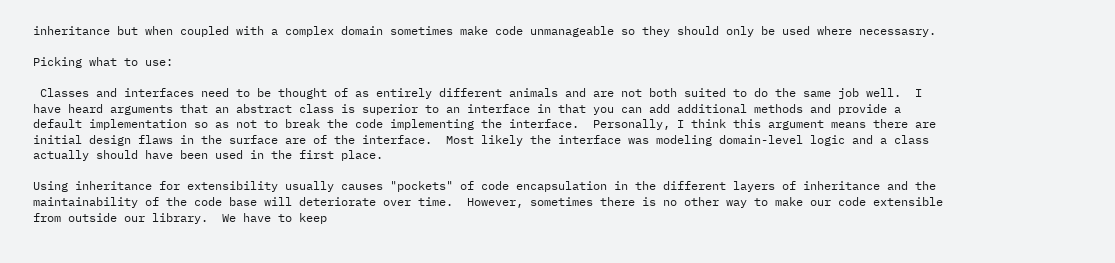inheritance but when coupled with a complex domain sometimes make code unmanageable so they should only be used where necessasry.

Picking what to use:

 Classes and interfaces need to be thought of as entirely different animals and are not both suited to do the same job well.  I have heard arguments that an abstract class is superior to an interface in that you can add additional methods and provide a default implementation so as not to break the code implementing the interface.  Personally, I think this argument means there are initial design flaws in the surface are of the interface.  Most likely the interface was modeling domain-level logic and a class actually should have been used in the first place.

Using inheritance for extensibility usually causes "pockets" of code encapsulation in the different layers of inheritance and the maintainability of the code base will deteriorate over time.  However, sometimes there is no other way to make our code extensible from outside our library.  We have to keep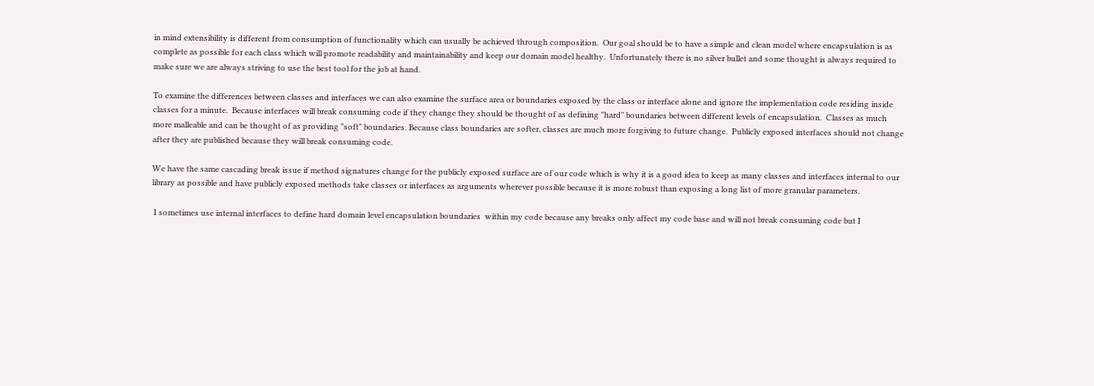in mind extensibility is different from consumption of functionality which can usually be achieved through composition.  Our goal should be to have a simple and clean model where encapsulation is as complete as possible for each class which will promote readability and maintainability and keep our domain model healthy.  Unfortunately there is no silver bullet and some thought is always required to make sure we are always striving to use the best tool for the job at hand.

To examine the differences between classes and interfaces we can also examine the surface area or boundaries exposed by the class or interface alone and ignore the implementation code residing inside classes for a minute.  Because interfaces will break consuming code if they change they should be thought of as defining "hard" boundaries between different levels of encapsulation.  Classes as much more malleable and can be thought of as providing "soft" boundaries. Because class boundaries are softer, classes are much more forgiving to future change.  Publicly exposed interfaces should not change after they are published because they will break consuming code.

We have the same cascading break issue if method signatures change for the publicly exposed surface are of our code which is why it is a good idea to keep as many classes and interfaces internal to our library as possible and have publicly exposed methods take classes or interfaces as arguments wherever possible because it is more robust than exposing a long list of more granular parameters.

 I sometimes use internal interfaces to define hard domain level encapsulation boundaries  within my code because any breaks only affect my code base and will not break consuming code but I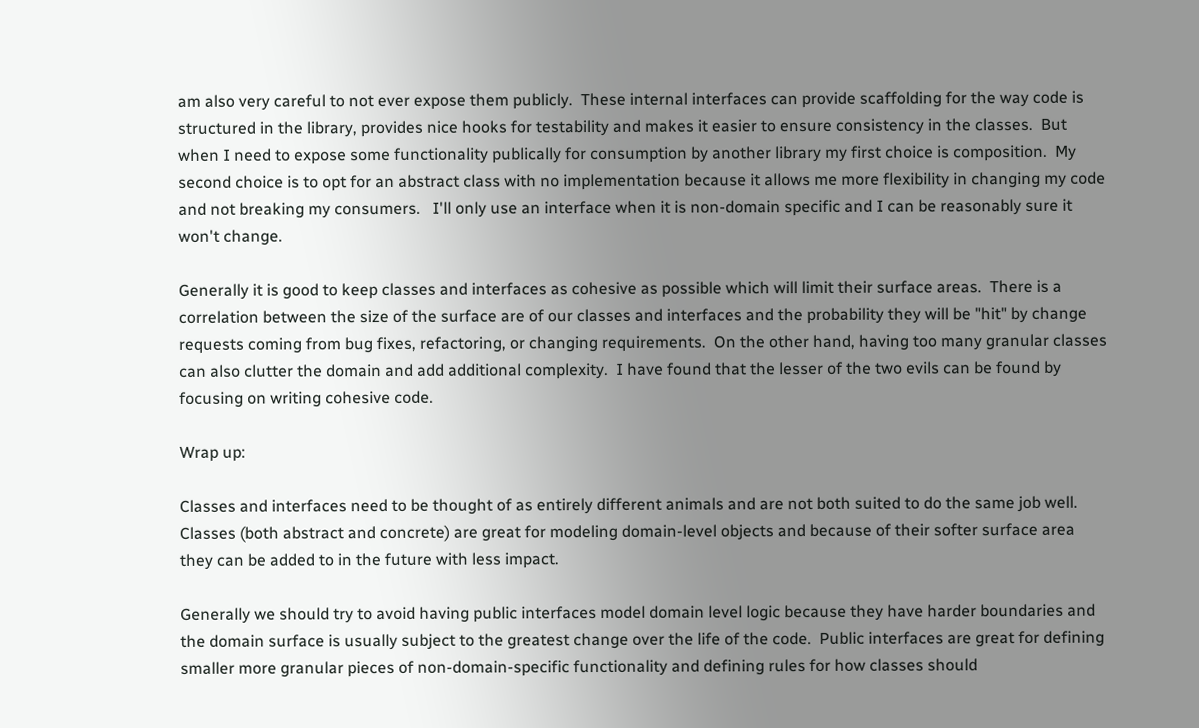am also very careful to not ever expose them publicly.  These internal interfaces can provide scaffolding for the way code is structured in the library, provides nice hooks for testability and makes it easier to ensure consistency in the classes.  But when I need to expose some functionality publically for consumption by another library my first choice is composition.  My second choice is to opt for an abstract class with no implementation because it allows me more flexibility in changing my code and not breaking my consumers.   I'll only use an interface when it is non-domain specific and I can be reasonably sure it won't change.

Generally it is good to keep classes and interfaces as cohesive as possible which will limit their surface areas.  There is a correlation between the size of the surface are of our classes and interfaces and the probability they will be "hit" by change requests coming from bug fixes, refactoring, or changing requirements.  On the other hand, having too many granular classes can also clutter the domain and add additional complexity.  I have found that the lesser of the two evils can be found by focusing on writing cohesive code.

Wrap up:

Classes and interfaces need to be thought of as entirely different animals and are not both suited to do the same job well.   Classes (both abstract and concrete) are great for modeling domain-level objects and because of their softer surface area they can be added to in the future with less impact.

Generally we should try to avoid having public interfaces model domain level logic because they have harder boundaries and the domain surface is usually subject to the greatest change over the life of the code.  Public interfaces are great for defining smaller more granular pieces of non-domain-specific functionality and defining rules for how classes should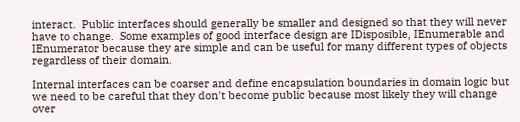interact.  Public interfaces should generally be smaller and designed so that they will never have to change.  Some examples of good interface design are IDisposible, IEnumerable and IEnumerator because they are simple and can be useful for many different types of objects regardless of their domain.

Internal interfaces can be coarser and define encapsulation boundaries in domain logic but we need to be careful that they don't become public because most likely they will change over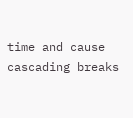time and cause cascading breaks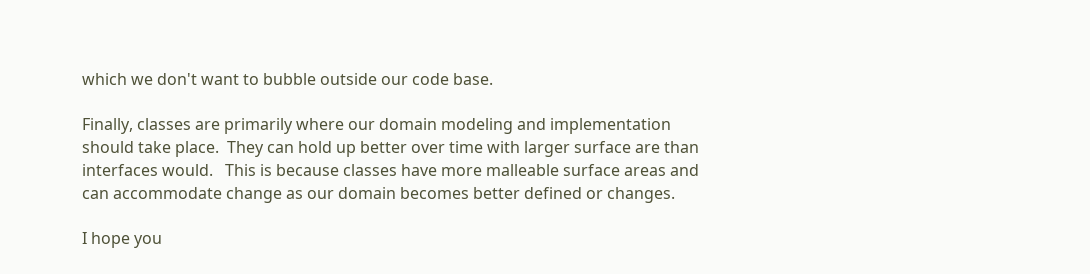which we don't want to bubble outside our code base.

Finally, classes are primarily where our domain modeling and implementation should take place.  They can hold up better over time with larger surface are than interfaces would.   This is because classes have more malleable surface areas and can accommodate change as our domain becomes better defined or changes.

I hope you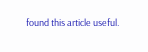found this article useful.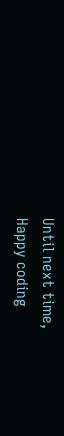Until next time,
Happy coding